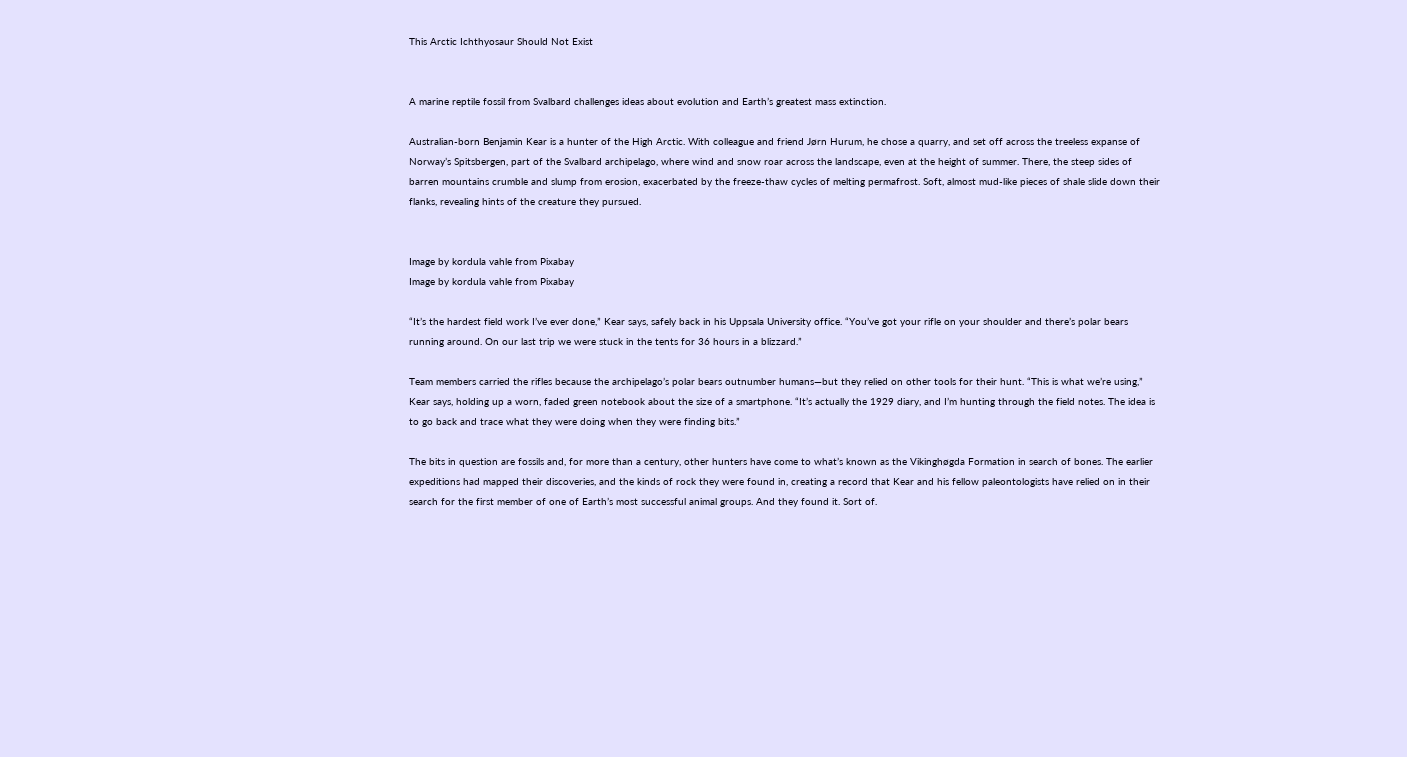This Arctic Ichthyosaur Should Not Exist


A marine reptile fossil from Svalbard challenges ideas about evolution and Earth’s greatest mass extinction.

Australian-born Benjamin Kear is a hunter of the High Arctic. With colleague and friend Jørn Hurum, he chose a quarry, and set off across the treeless expanse of Norway’s Spitsbergen, part of the Svalbard archipelago, where wind and snow roar across the landscape, even at the height of summer. There, the steep sides of barren mountains crumble and slump from erosion, exacerbated by the freeze-thaw cycles of melting permafrost. Soft, almost mud-like pieces of shale slide down their flanks, revealing hints of the creature they pursued.


Image by kordula vahle from Pixabay
Image by kordula vahle from Pixabay

“It’s the hardest field work I’ve ever done,” Kear says, safely back in his Uppsala University office. “You’ve got your rifle on your shoulder and there’s polar bears running around. On our last trip we were stuck in the tents for 36 hours in a blizzard.”

Team members carried the rifles because the archipelago’s polar bears outnumber humans—but they relied on other tools for their hunt. “This is what we’re using,” Kear says, holding up a worn, faded green notebook about the size of a smartphone. “It’s actually the 1929 diary, and I’m hunting through the field notes. The idea is to go back and trace what they were doing when they were finding bits.”

The bits in question are fossils and, for more than a century, other hunters have come to what’s known as the Vikinghøgda Formation in search of bones. The earlier expeditions had mapped their discoveries, and the kinds of rock they were found in, creating a record that Kear and his fellow paleontologists have relied on in their search for the first member of one of Earth’s most successful animal groups. And they found it. Sort of.